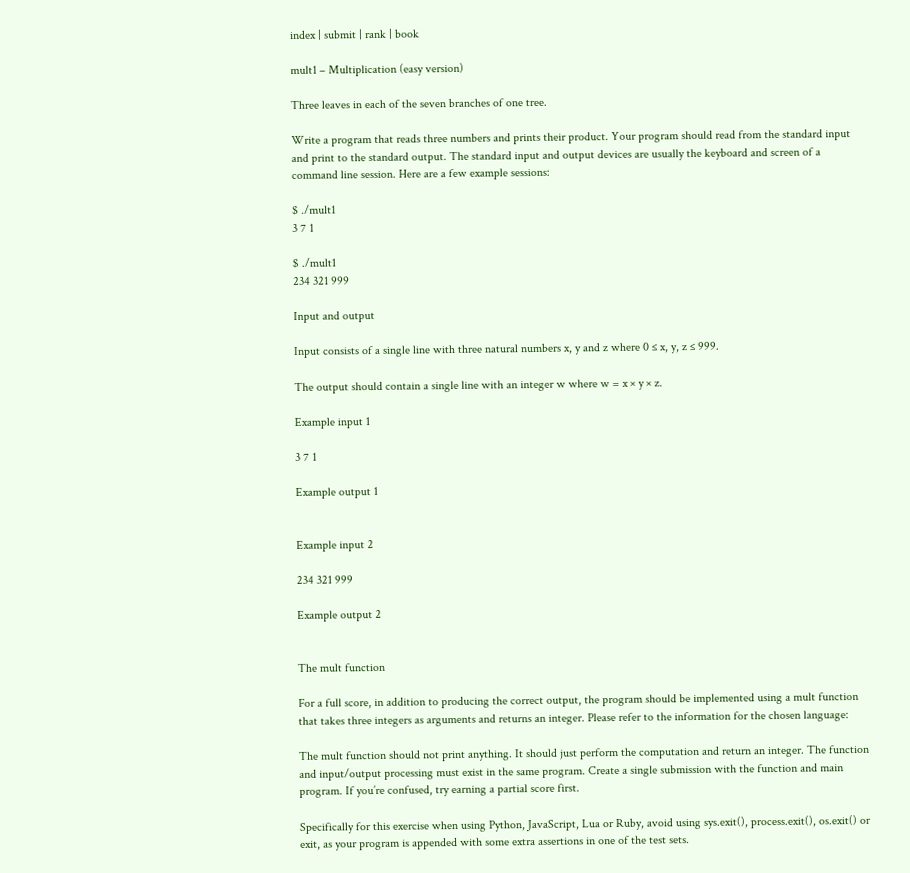index | submit | rank | book

mult1 – Multiplication (easy version)

Three leaves in each of the seven branches of one tree.

Write a program that reads three numbers and prints their product. Your program should read from the standard input and print to the standard output. The standard input and output devices are usually the keyboard and screen of a command line session. Here are a few example sessions:

$ ./mult1
3 7 1

$ ./mult1
234 321 999

Input and output

Input consists of a single line with three natural numbers x, y and z where 0 ≤ x, y, z ≤ 999.

The output should contain a single line with an integer w where w = x × y × z.

Example input 1

3 7 1

Example output 1


Example input 2

234 321 999

Example output 2


The mult function

For a full score, in addition to producing the correct output, the program should be implemented using a mult function that takes three integers as arguments and returns an integer. Please refer to the information for the chosen language:

The mult function should not print anything. It should just perform the computation and return an integer. The function and input/output processing must exist in the same program. Create a single submission with the function and main program. If you’re confused, try earning a partial score first.

Specifically for this exercise when using Python, JavaScript, Lua or Ruby, avoid using sys.exit(), process.exit(), os.exit() or exit, as your program is appended with some extra assertions in one of the test sets.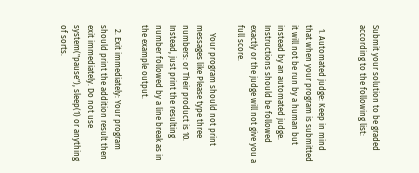Submit your solution to be graded according to the following list:


  1. Automated judge: Keep in mind that when your program is submitted it will not be run by a human but instead by an automated judge. Instructions should be followed exactly or the judge will not give you a full score.

    Your program should not print messages like Please type three numbers: or Their product is 10. Instead, just print the resulting number followed by a line break as in the example output.

  2. Exit immediately: Your program should print the addition result then exit immediately. Do not use system("pause"), sleep(1) or anything of sorts.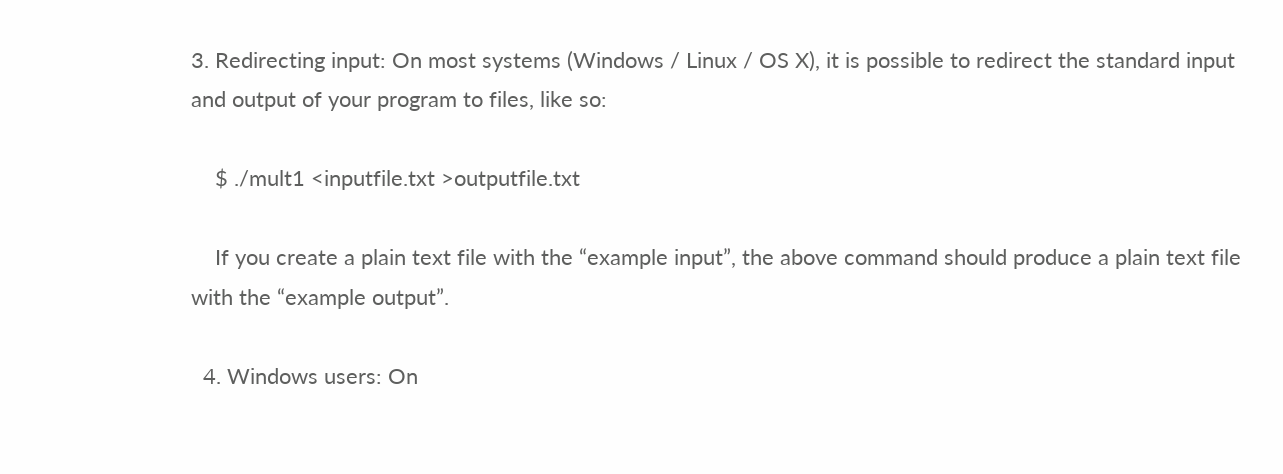3. Redirecting input: On most systems (Windows / Linux / OS X), it is possible to redirect the standard input and output of your program to files, like so:

    $ ./mult1 <inputfile.txt >outputfile.txt

    If you create a plain text file with the “example input”, the above command should produce a plain text file with the “example output”.

  4. Windows users: On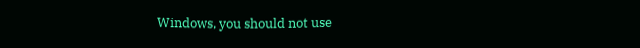Windows, you should not use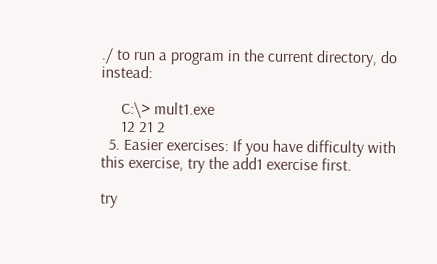./ to run a program in the current directory, do instead:

     C:\> mult1.exe
     12 21 2
  5. Easier exercises: If you have difficulty with this exercise, try the add1 exercise first.

try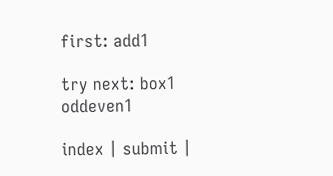first: add1

try next: box1 oddeven1

index | submit |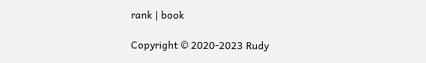rank | book

Copyright © 2020-2023 Rudy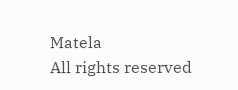Matela
All rights reserved